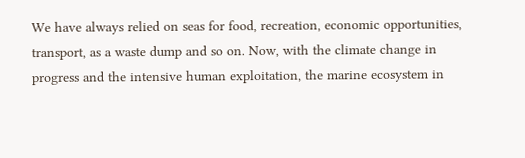We have always relied on seas for food, recreation, economic opportunities, transport, as a waste dump and so on. Now, with the climate change in progress and the intensive human exploitation, the marine ecosystem in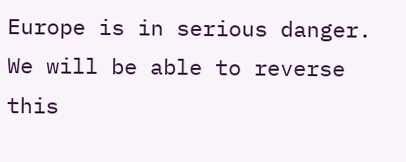Europe is in serious danger. We will be able to reverse this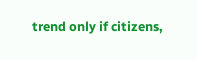trend only if citizens,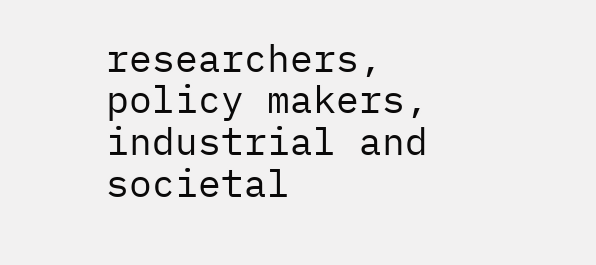researchers, policy makers, industrial and societal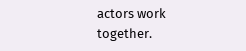actors work together.